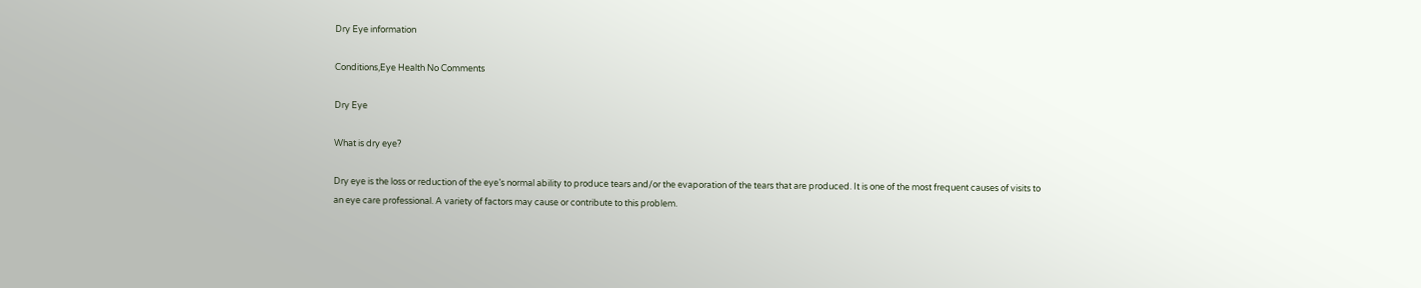Dry Eye information

Conditions,Eye Health No Comments

Dry Eye

What is dry eye?

Dry eye is the loss or reduction of the eye’s normal ability to produce tears and/or the evaporation of the tears that are produced. It is one of the most frequent causes of visits to an eye care professional. A variety of factors may cause or contribute to this problem.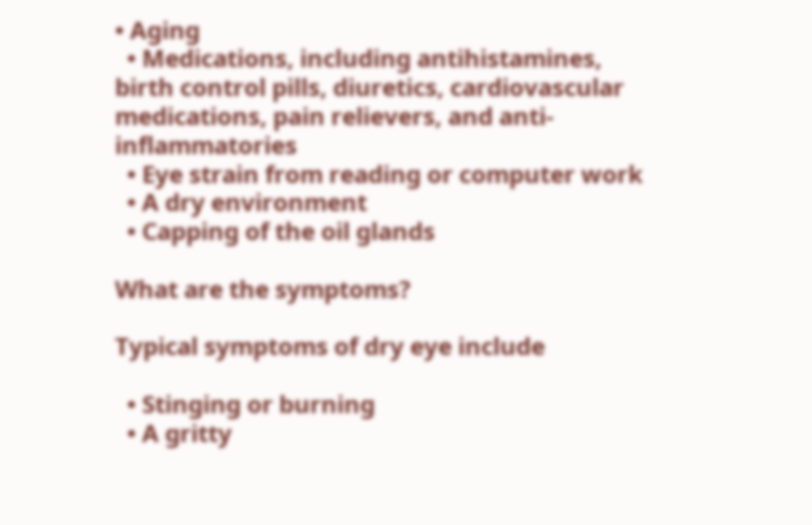• Aging
  • Medications, including antihistamines, birth control pills, diuretics, cardiovascular medications, pain relievers, and anti-inflammatories
  • Eye strain from reading or computer work
  • A dry environment
  • Capping of the oil glands

What are the symptoms?

Typical symptoms of dry eye include

  • Stinging or burning
  • A gritty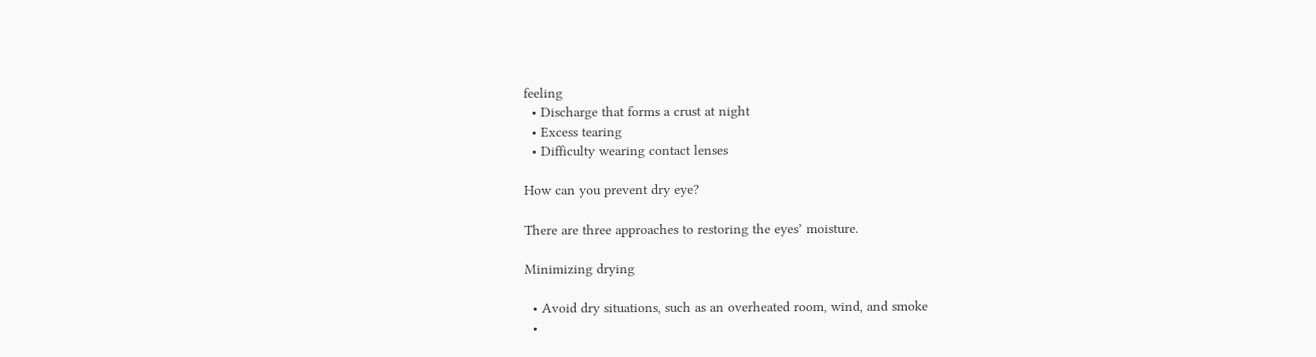feeling
  • Discharge that forms a crust at night
  • Excess tearing
  • Difficulty wearing contact lenses

How can you prevent dry eye?

There are three approaches to restoring the eyes’ moisture.

Minimizing drying

  • Avoid dry situations, such as an overheated room, wind, and smoke
  •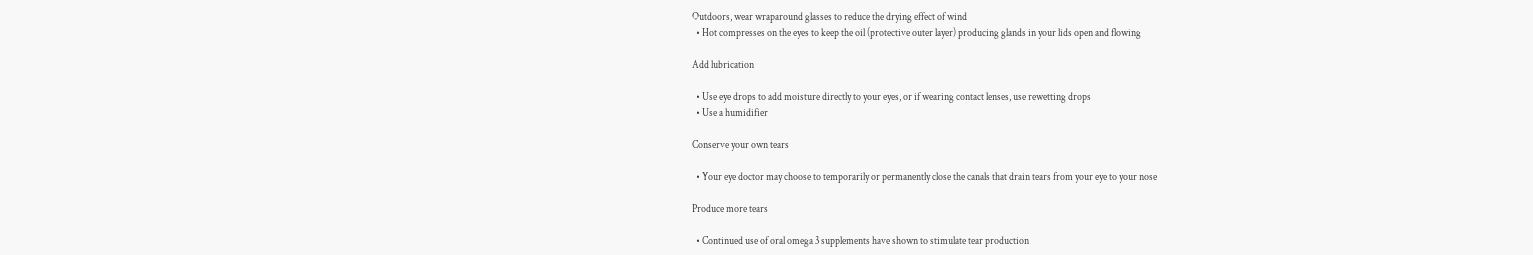Outdoors, wear wraparound glasses to reduce the drying effect of wind
  • Hot compresses on the eyes to keep the oil (protective outer layer) producing glands in your lids open and flowing

Add lubrication

  • Use eye drops to add moisture directly to your eyes, or if wearing contact lenses, use rewetting drops
  • Use a humidifier

Conserve your own tears

  • Your eye doctor may choose to temporarily or permanently close the canals that drain tears from your eye to your nose

Produce more tears

  • Continued use of oral omega 3 supplements have shown to stimulate tear production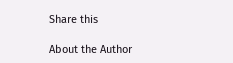Share this

About the Author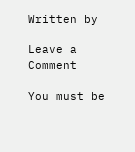Written by

Leave a Comment

You must be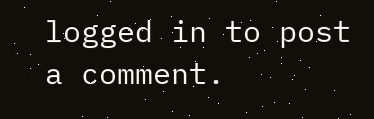logged in to post a comment.